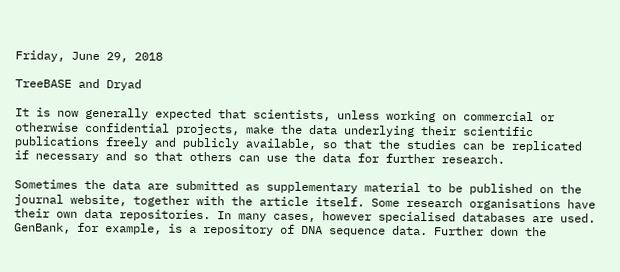Friday, June 29, 2018

TreeBASE and Dryad

It is now generally expected that scientists, unless working on commercial or otherwise confidential projects, make the data underlying their scientific publications freely and publicly available, so that the studies can be replicated if necessary and so that others can use the data for further research.

Sometimes the data are submitted as supplementary material to be published on the journal website, together with the article itself. Some research organisations have their own data repositories. In many cases, however specialised databases are used. GenBank, for example, is a repository of DNA sequence data. Further down the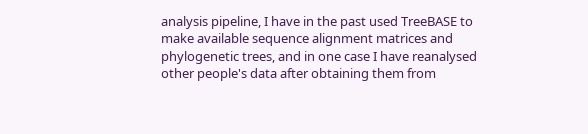analysis pipeline, I have in the past used TreeBASE to make available sequence alignment matrices and phylogenetic trees, and in one case I have reanalysed other people's data after obtaining them from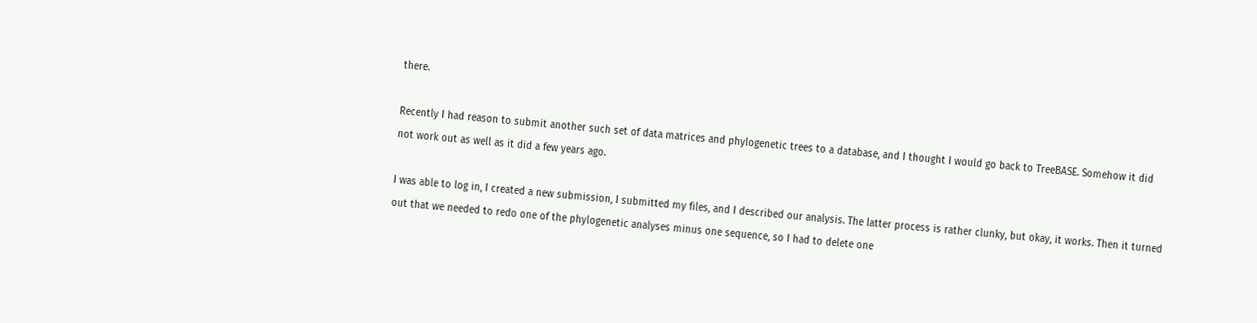there.

Recently I had reason to submit another such set of data matrices and phylogenetic trees to a database, and I thought I would go back to TreeBASE. Somehow it did not work out as well as it did a few years ago.

I was able to log in, I created a new submission, I submitted my files, and I described our analysis. The latter process is rather clunky, but okay, it works. Then it turned out that we needed to redo one of the phylogenetic analyses minus one sequence, so I had to delete one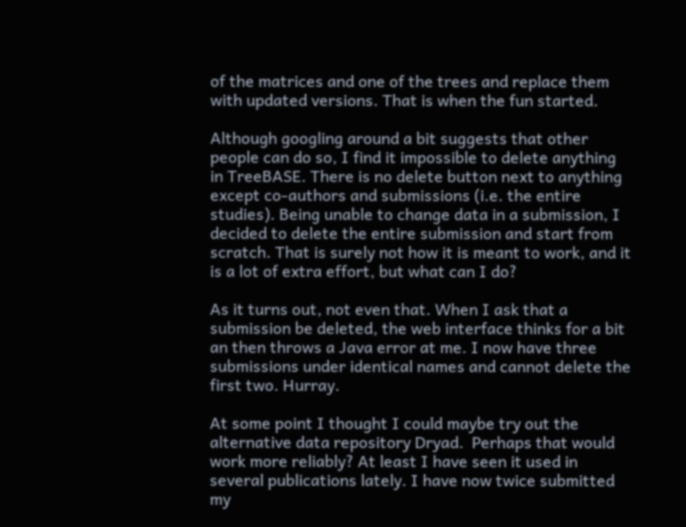of the matrices and one of the trees and replace them with updated versions. That is when the fun started.

Although googling around a bit suggests that other people can do so, I find it impossible to delete anything in TreeBASE. There is no delete button next to anything except co-authors and submissions (i.e. the entire studies). Being unable to change data in a submission, I decided to delete the entire submission and start from scratch. That is surely not how it is meant to work, and it is a lot of extra effort, but what can I do?

As it turns out, not even that. When I ask that a submission be deleted, the web interface thinks for a bit an then throws a Java error at me. I now have three submissions under identical names and cannot delete the first two. Hurray.

At some point I thought I could maybe try out the alternative data repository Dryad.  Perhaps that would work more reliably? At least I have seen it used in several publications lately. I have now twice submitted my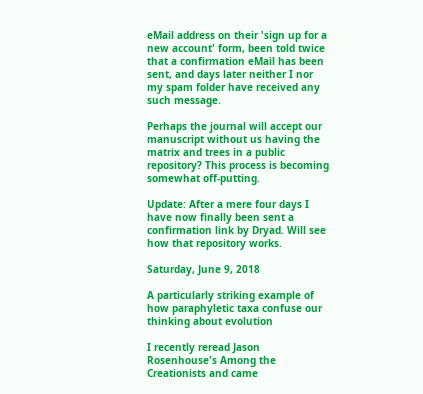eMail address on their 'sign up for a new account' form, been told twice that a confirmation eMail has been sent, and days later neither I nor my spam folder have received any such message.

Perhaps the journal will accept our manuscript without us having the matrix and trees in a public repository? This process is becoming somewhat off-putting.

Update: After a mere four days I have now finally been sent a confirmation link by Dryad. Will see how that repository works.

Saturday, June 9, 2018

A particularly striking example of how paraphyletic taxa confuse our thinking about evolution

I recently reread Jason Rosenhouse's Among the Creationists and came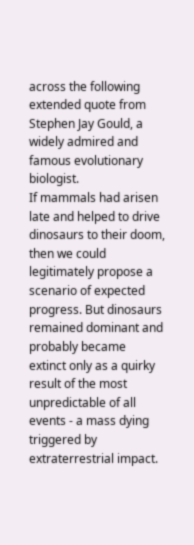across the following extended quote from Stephen Jay Gould, a widely admired and famous evolutionary biologist.
If mammals had arisen late and helped to drive dinosaurs to their doom, then we could legitimately propose a scenario of expected progress. But dinosaurs remained dominant and probably became extinct only as a quirky result of the most unpredictable of all events - a mass dying triggered by extraterrestrial impact.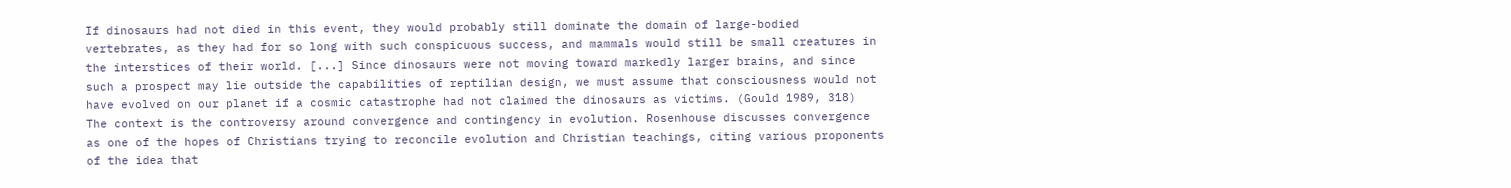If dinosaurs had not died in this event, they would probably still dominate the domain of large-bodied vertebrates, as they had for so long with such conspicuous success, and mammals would still be small creatures in the interstices of their world. [...] Since dinosaurs were not moving toward markedly larger brains, and since such a prospect may lie outside the capabilities of reptilian design, we must assume that consciousness would not have evolved on our planet if a cosmic catastrophe had not claimed the dinosaurs as victims. (Gould 1989, 318)
The context is the controversy around convergence and contingency in evolution. Rosenhouse discusses convergence as one of the hopes of Christians trying to reconcile evolution and Christian teachings, citing various proponents of the idea that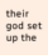their god set up the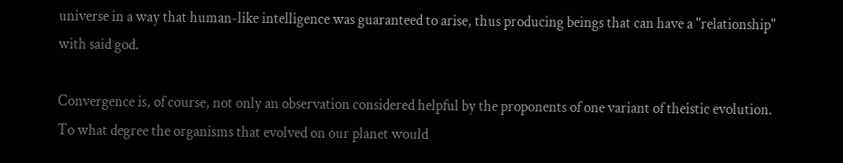universe in a way that human-like intelligence was guaranteed to arise, thus producing beings that can have a "relationship" with said god.

Convergence is, of course, not only an observation considered helpful by the proponents of one variant of theistic evolution. To what degree the organisms that evolved on our planet would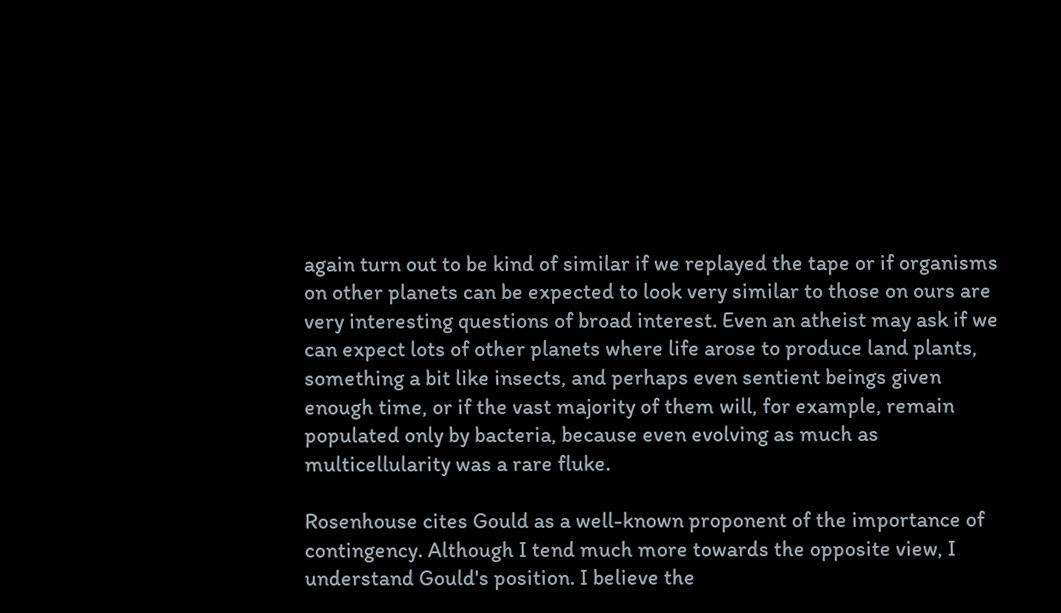again turn out to be kind of similar if we replayed the tape or if organisms on other planets can be expected to look very similar to those on ours are very interesting questions of broad interest. Even an atheist may ask if we can expect lots of other planets where life arose to produce land plants, something a bit like insects, and perhaps even sentient beings given enough time, or if the vast majority of them will, for example, remain populated only by bacteria, because even evolving as much as multicellularity was a rare fluke.

Rosenhouse cites Gould as a well-known proponent of the importance of contingency. Although I tend much more towards the opposite view, I understand Gould's position. I believe the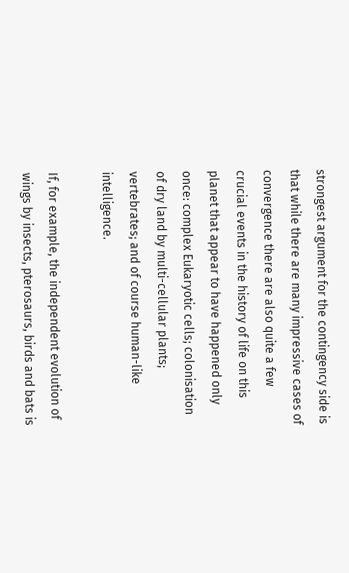strongest argument for the contingency side is that while there are many impressive cases of convergence there are also quite a few crucial events in the history of life on this planet that appear to have happened only once: complex Eukaryotic cells; colonisation of dry land by multi-cellular plants; vertebrates; and of course human-like intelligence.

If, for example, the independent evolution of wings by insects, pterosaurs, birds and bats is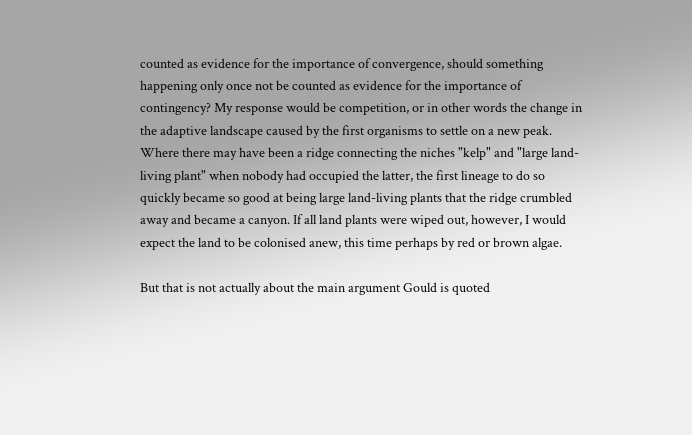counted as evidence for the importance of convergence, should something happening only once not be counted as evidence for the importance of contingency? My response would be competition, or in other words the change in the adaptive landscape caused by the first organisms to settle on a new peak. Where there may have been a ridge connecting the niches "kelp" and "large land-living plant" when nobody had occupied the latter, the first lineage to do so quickly became so good at being large land-living plants that the ridge crumbled away and became a canyon. If all land plants were wiped out, however, I would expect the land to be colonised anew, this time perhaps by red or brown algae.

But that is not actually about the main argument Gould is quoted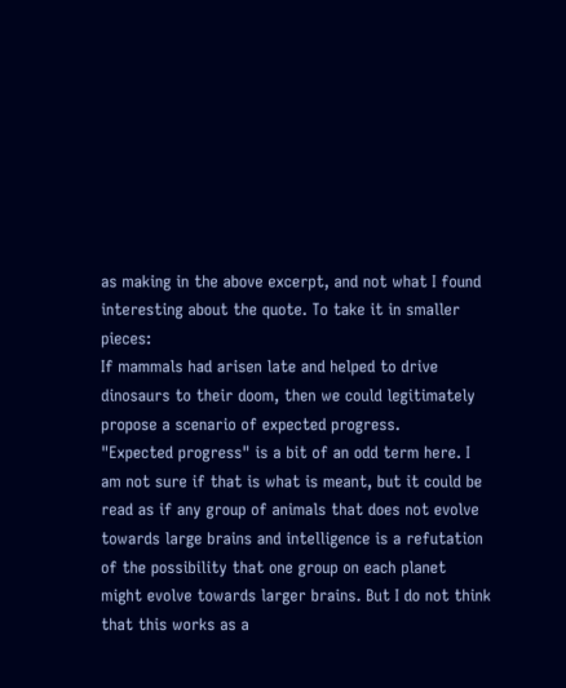as making in the above excerpt, and not what I found interesting about the quote. To take it in smaller pieces:
If mammals had arisen late and helped to drive dinosaurs to their doom, then we could legitimately propose a scenario of expected progress.
"Expected progress" is a bit of an odd term here. I am not sure if that is what is meant, but it could be read as if any group of animals that does not evolve towards large brains and intelligence is a refutation of the possibility that one group on each planet might evolve towards larger brains. But I do not think that this works as a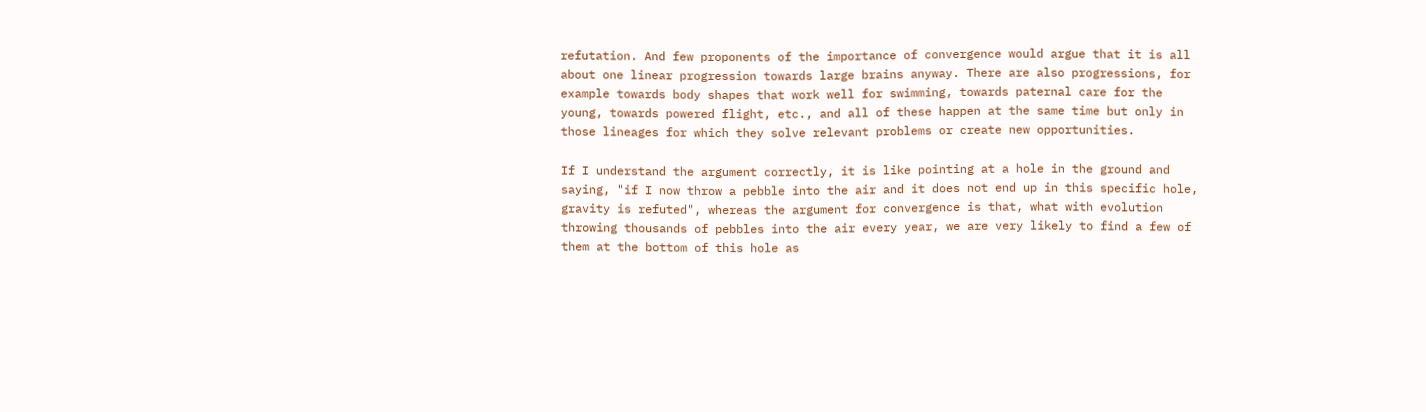refutation. And few proponents of the importance of convergence would argue that it is all about one linear progression towards large brains anyway. There are also progressions, for example towards body shapes that work well for swimming, towards paternal care for the young, towards powered flight, etc., and all of these happen at the same time but only in those lineages for which they solve relevant problems or create new opportunities.

If I understand the argument correctly, it is like pointing at a hole in the ground and saying, "if I now throw a pebble into the air and it does not end up in this specific hole, gravity is refuted", whereas the argument for convergence is that, what with evolution throwing thousands of pebbles into the air every year, we are very likely to find a few of them at the bottom of this hole as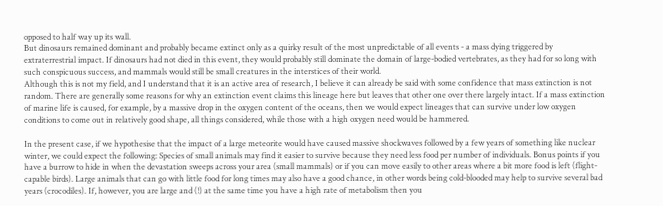opposed to half way up its wall.
But dinosaurs remained dominant and probably became extinct only as a quirky result of the most unpredictable of all events - a mass dying triggered by extraterrestrial impact. If dinosaurs had not died in this event, they would probably still dominate the domain of large-bodied vertebrates, as they had for so long with such conspicuous success, and mammals would still be small creatures in the interstices of their world.
Although this is not my field, and I understand that it is an active area of research, I believe it can already be said with some confidence that mass extinction is not random. There are generally some reasons for why an extinction event claims this lineage here but leaves that other one over there largely intact. If a mass extinction of marine life is caused, for example, by a massive drop in the oxygen content of the oceans, then we would expect lineages that can survive under low oxygen conditions to come out in relatively good shape, all things considered, while those with a high oxygen need would be hammered.

In the present case, if we hypothesise that the impact of a large meteorite would have caused massive shockwaves followed by a few years of something like nuclear winter, we could expect the following: Species of small animals may find it easier to survive because they need less food per number of individuals. Bonus points if you have a burrow to hide in when the devastation sweeps across your area (small mammals) or if you can move easily to other areas where a bit more food is left (flight-capable birds). Large animals that can go with little food for long times may also have a good chance, in other words being cold-blooded may help to survive several bad years (crocodiles). If, however, you are large and (!) at the same time you have a high rate of metabolism then you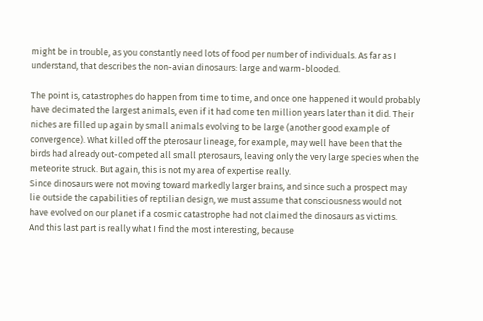might be in trouble, as you constantly need lots of food per number of individuals. As far as I understand, that describes the non-avian dinosaurs: large and warm-blooded.

The point is, catastrophes do happen from time to time, and once one happened it would probably have decimated the largest animals, even if it had come ten million years later than it did. Their niches are filled up again by small animals evolving to be large (another good example of convergence). What killed off the pterosaur lineage, for example, may well have been that the birds had already out-competed all small pterosaurs, leaving only the very large species when the meteorite struck. But again, this is not my area of expertise really.
Since dinosaurs were not moving toward markedly larger brains, and since such a prospect may lie outside the capabilities of reptilian design, we must assume that consciousness would not have evolved on our planet if a cosmic catastrophe had not claimed the dinosaurs as victims.
And this last part is really what I find the most interesting, because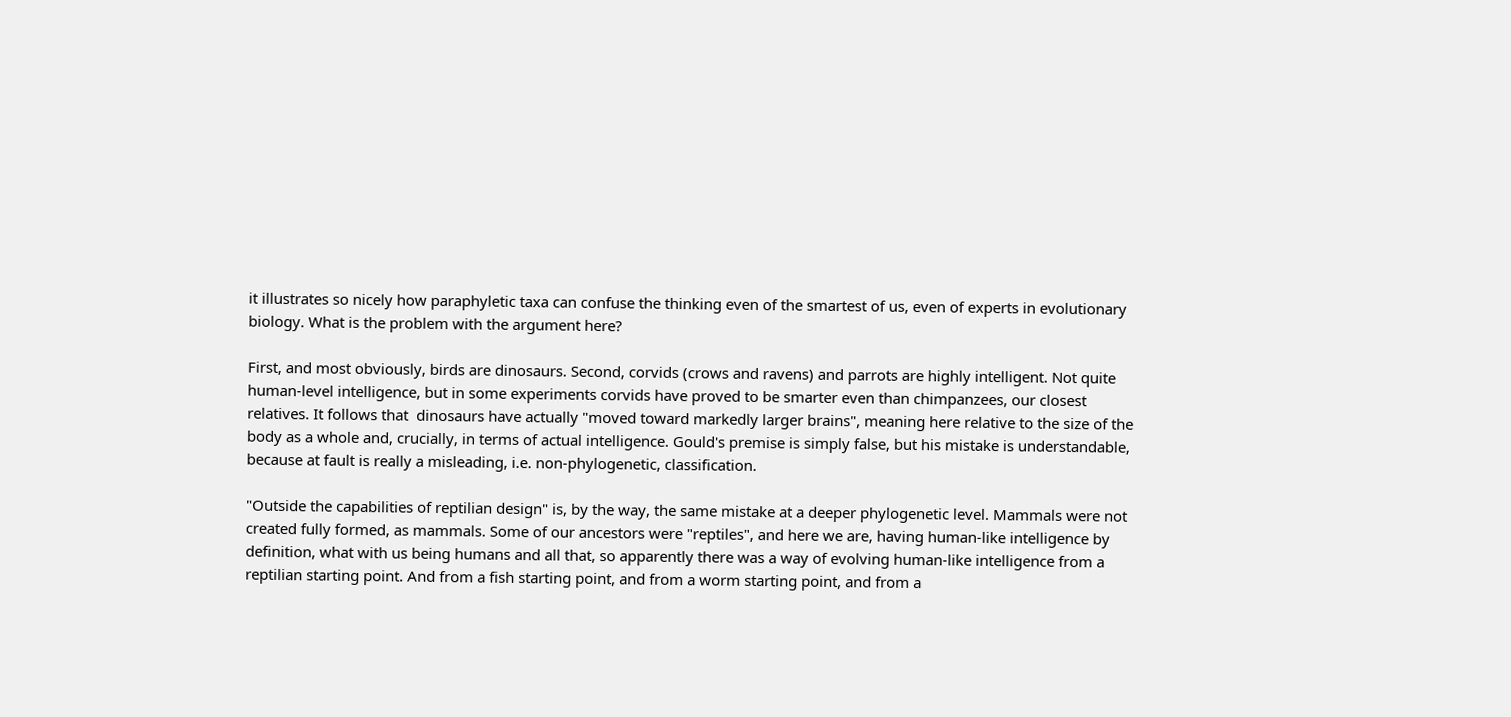it illustrates so nicely how paraphyletic taxa can confuse the thinking even of the smartest of us, even of experts in evolutionary biology. What is the problem with the argument here?

First, and most obviously, birds are dinosaurs. Second, corvids (crows and ravens) and parrots are highly intelligent. Not quite human-level intelligence, but in some experiments corvids have proved to be smarter even than chimpanzees, our closest relatives. It follows that  dinosaurs have actually "moved toward markedly larger brains", meaning here relative to the size of the body as a whole and, crucially, in terms of actual intelligence. Gould's premise is simply false, but his mistake is understandable, because at fault is really a misleading, i.e. non-phylogenetic, classification.

"Outside the capabilities of reptilian design" is, by the way, the same mistake at a deeper phylogenetic level. Mammals were not created fully formed, as mammals. Some of our ancestors were "reptiles", and here we are, having human-like intelligence by definition, what with us being humans and all that, so apparently there was a way of evolving human-like intelligence from a reptilian starting point. And from a fish starting point, and from a worm starting point, and from a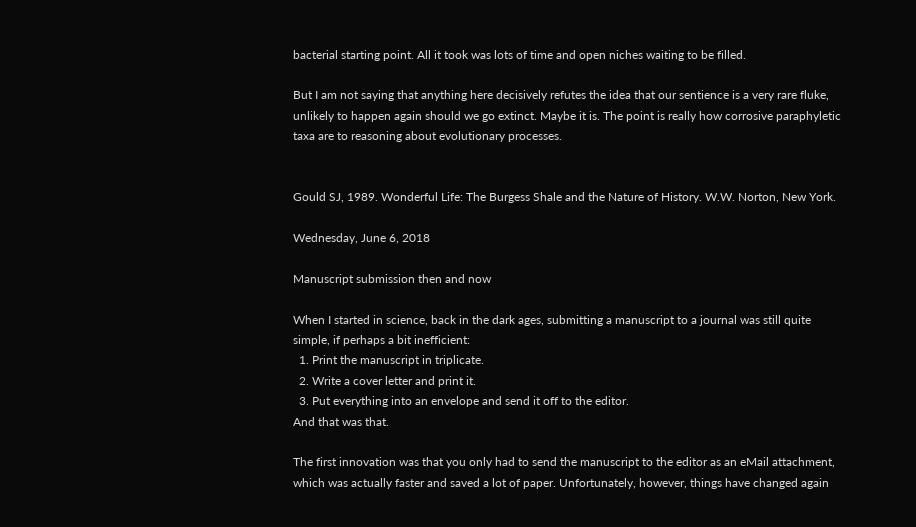bacterial starting point. All it took was lots of time and open niches waiting to be filled.

But I am not saying that anything here decisively refutes the idea that our sentience is a very rare fluke, unlikely to happen again should we go extinct. Maybe it is. The point is really how corrosive paraphyletic taxa are to reasoning about evolutionary processes.


Gould SJ, 1989. Wonderful Life: The Burgess Shale and the Nature of History. W.W. Norton, New York.

Wednesday, June 6, 2018

Manuscript submission then and now

When I started in science, back in the dark ages, submitting a manuscript to a journal was still quite simple, if perhaps a bit inefficient:
  1. Print the manuscript in triplicate.
  2. Write a cover letter and print it.
  3. Put everything into an envelope and send it off to the editor.
And that was that.

The first innovation was that you only had to send the manuscript to the editor as an eMail attachment, which was actually faster and saved a lot of paper. Unfortunately, however, things have changed again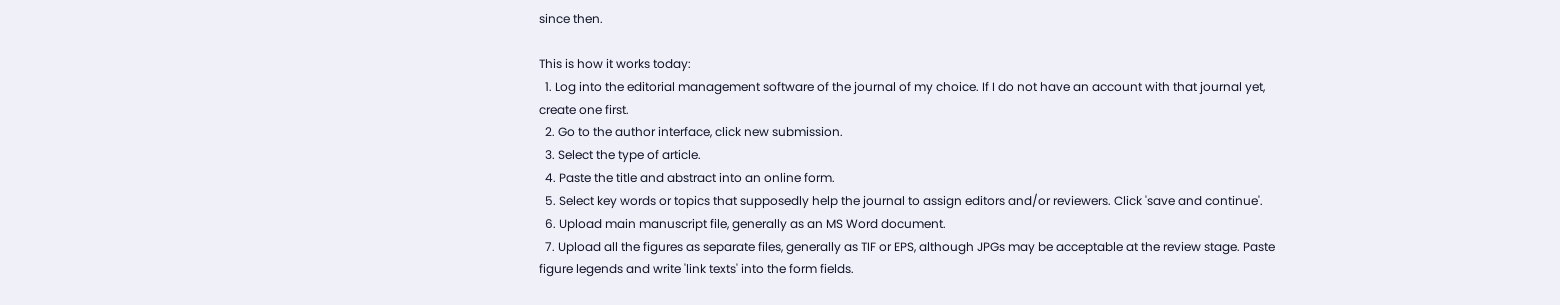since then.

This is how it works today:
  1. Log into the editorial management software of the journal of my choice. If I do not have an account with that journal yet, create one first.
  2. Go to the author interface, click new submission.
  3. Select the type of article.
  4. Paste the title and abstract into an online form.
  5. Select key words or topics that supposedly help the journal to assign editors and/or reviewers. Click 'save and continue'.
  6. Upload main manuscript file, generally as an MS Word document.
  7. Upload all the figures as separate files, generally as TIF or EPS, although JPGs may be acceptable at the review stage. Paste figure legends and write 'link texts' into the form fields.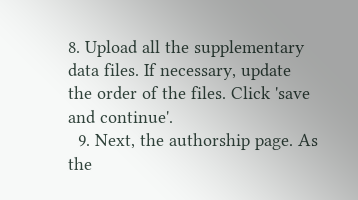8. Upload all the supplementary data files. If necessary, update the order of the files. Click 'save and continue'.
  9. Next, the authorship page. As the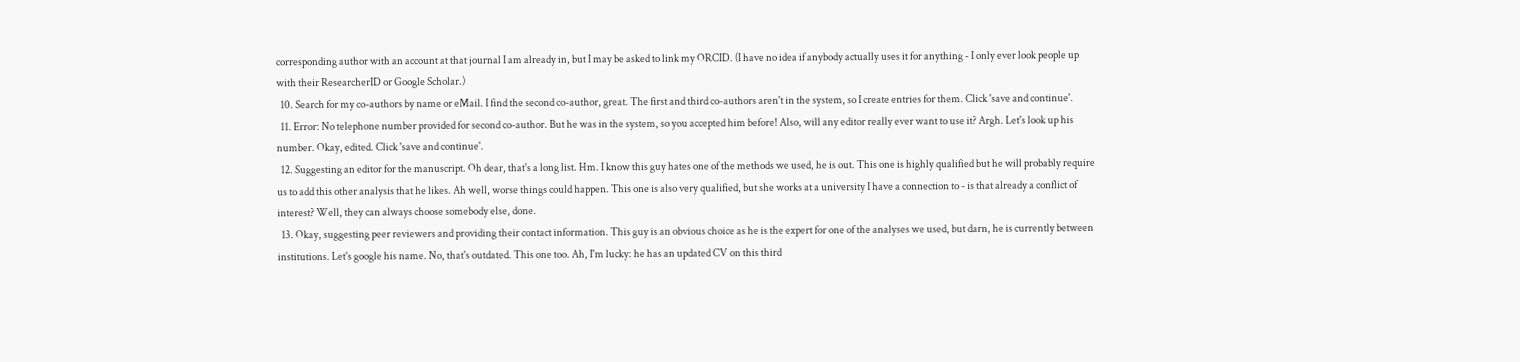corresponding author with an account at that journal I am already in, but I may be asked to link my ORCID. (I have no idea if anybody actually uses it for anything - I only ever look people up with their ResearcherID or Google Scholar.)
  10. Search for my co-authors by name or eMail. I find the second co-author, great. The first and third co-authors aren't in the system, so I create entries for them. Click 'save and continue'.
  11. Error: No telephone number provided for second co-author. But he was in the system, so you accepted him before! Also, will any editor really ever want to use it? Argh. Let's look up his number. Okay, edited. Click 'save and continue'.
  12. Suggesting an editor for the manuscript. Oh dear, that's a long list. Hm. I know this guy hates one of the methods we used, he is out. This one is highly qualified but he will probably require us to add this other analysis that he likes. Ah well, worse things could happen. This one is also very qualified, but she works at a university I have a connection to - is that already a conflict of interest? Well, they can always choose somebody else, done.
  13. Okay, suggesting peer reviewers and providing their contact information. This guy is an obvious choice as he is the expert for one of the analyses we used, but darn, he is currently between institutions. Let's google his name. No, that's outdated. This one too. Ah, I'm lucky: he has an updated CV on this third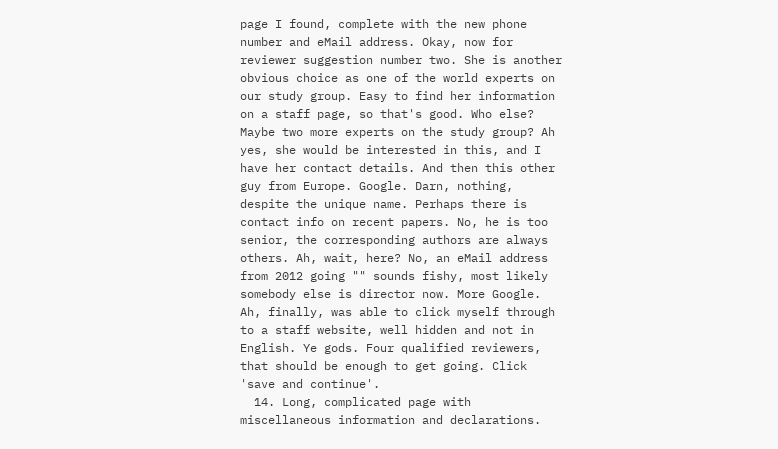page I found, complete with the new phone number and eMail address. Okay, now for reviewer suggestion number two. She is another obvious choice as one of the world experts on our study group. Easy to find her information on a staff page, so that's good. Who else? Maybe two more experts on the study group? Ah yes, she would be interested in this, and I have her contact details. And then this other guy from Europe. Google. Darn, nothing, despite the unique name. Perhaps there is contact info on recent papers. No, he is too senior, the corresponding authors are always others. Ah, wait, here? No, an eMail address from 2012 going "" sounds fishy, most likely somebody else is director now. More Google. Ah, finally, was able to click myself through to a staff website, well hidden and not in English. Ye gods. Four qualified reviewers, that should be enough to get going. Click 'save and continue'.
  14. Long, complicated page with miscellaneous information and declarations.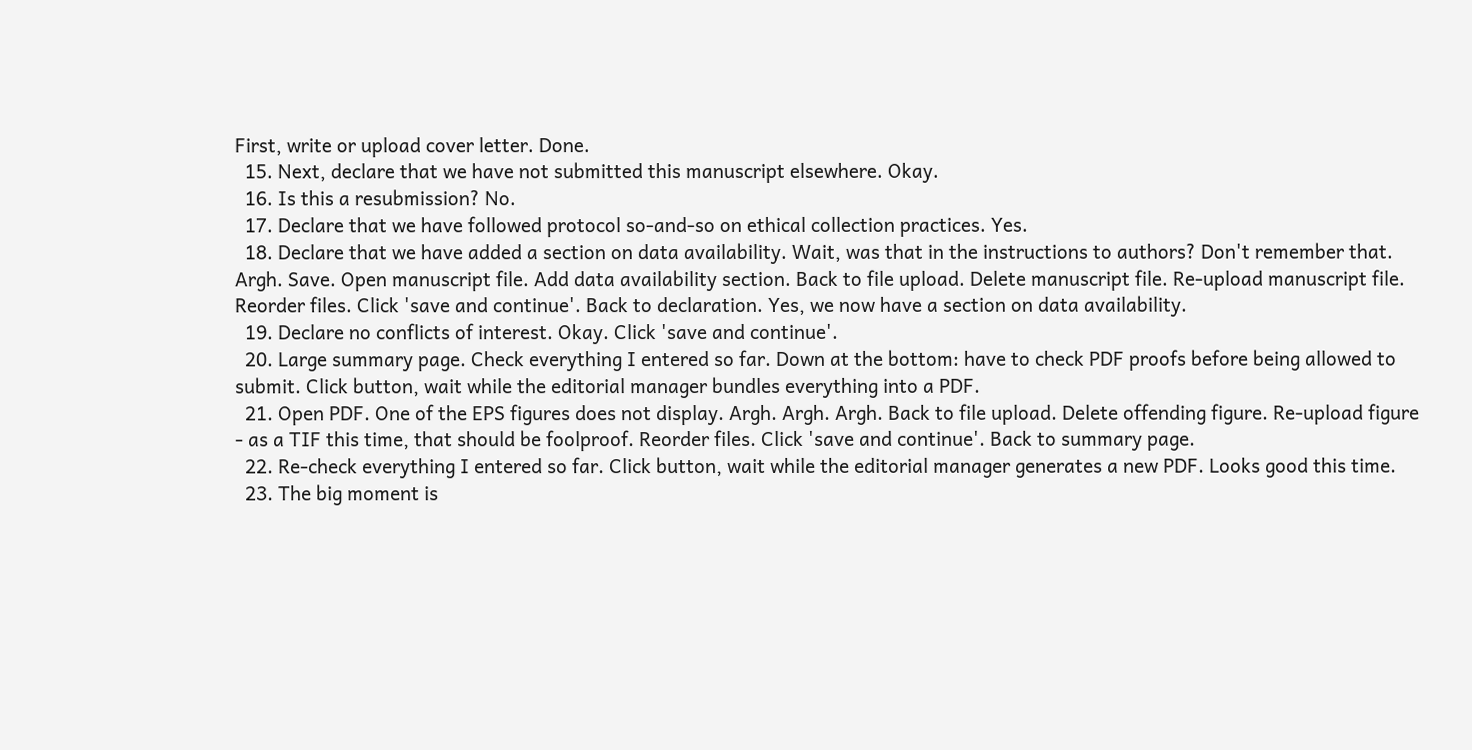First, write or upload cover letter. Done.
  15. Next, declare that we have not submitted this manuscript elsewhere. Okay.
  16. Is this a resubmission? No.
  17. Declare that we have followed protocol so-and-so on ethical collection practices. Yes.
  18. Declare that we have added a section on data availability. Wait, was that in the instructions to authors? Don't remember that. Argh. Save. Open manuscript file. Add data availability section. Back to file upload. Delete manuscript file. Re-upload manuscript file. Reorder files. Click 'save and continue'. Back to declaration. Yes, we now have a section on data availability.
  19. Declare no conflicts of interest. Okay. Click 'save and continue'.
  20. Large summary page. Check everything I entered so far. Down at the bottom: have to check PDF proofs before being allowed to submit. Click button, wait while the editorial manager bundles everything into a PDF.
  21. Open PDF. One of the EPS figures does not display. Argh. Argh. Argh. Back to file upload. Delete offending figure. Re-upload figure - as a TIF this time, that should be foolproof. Reorder files. Click 'save and continue'. Back to summary page.
  22. Re-check everything I entered so far. Click button, wait while the editorial manager generates a new PDF. Looks good this time.
  23. The big moment is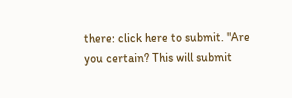there: click here to submit. "Are you certain? This will submit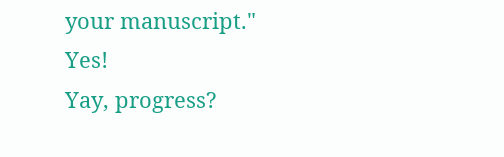your manuscript." Yes!
Yay, progress?